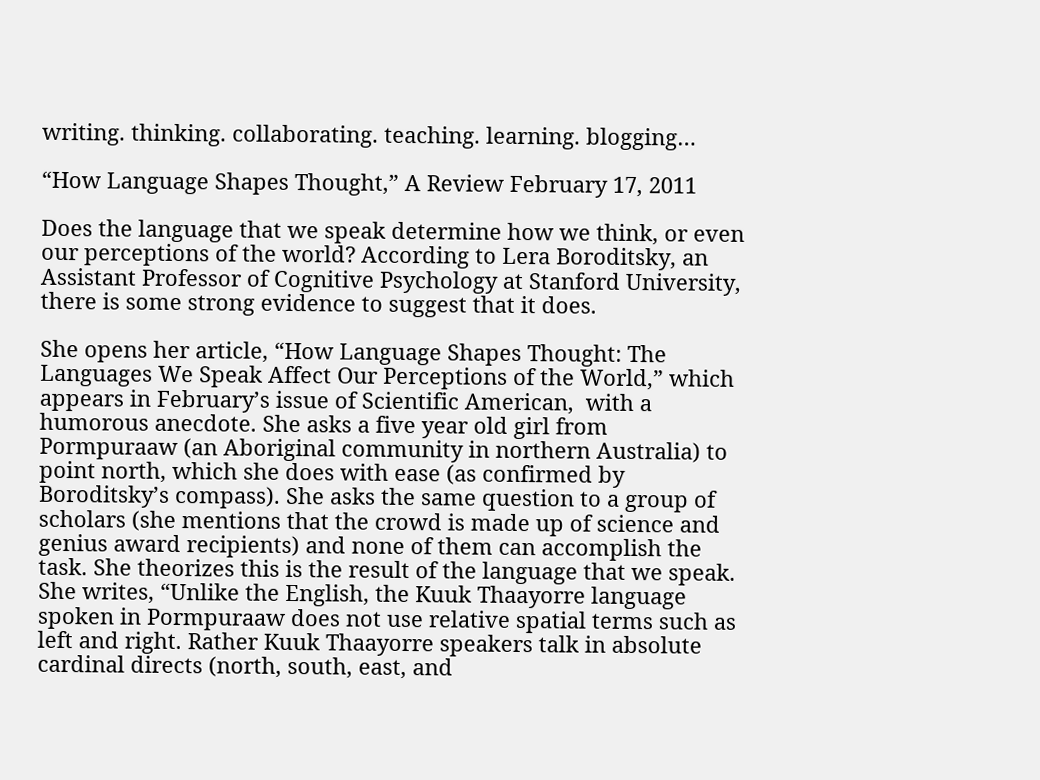writing. thinking. collaborating. teaching. learning. blogging…

“How Language Shapes Thought,” A Review February 17, 2011

Does the language that we speak determine how we think, or even our perceptions of the world? According to Lera Boroditsky, an Assistant Professor of Cognitive Psychology at Stanford University, there is some strong evidence to suggest that it does.

She opens her article, “How Language Shapes Thought: The Languages We Speak Affect Our Perceptions of the World,” which appears in February’s issue of Scientific American,  with a humorous anecdote. She asks a five year old girl from Pormpuraaw (an Aboriginal community in northern Australia) to point north, which she does with ease (as confirmed by Boroditsky’s compass). She asks the same question to a group of scholars (she mentions that the crowd is made up of science and genius award recipients) and none of them can accomplish the task. She theorizes this is the result of the language that we speak. She writes, “Unlike the English, the Kuuk Thaayorre language spoken in Pormpuraaw does not use relative spatial terms such as left and right. Rather Kuuk Thaayorre speakers talk in absolute cardinal directs (north, south, east, and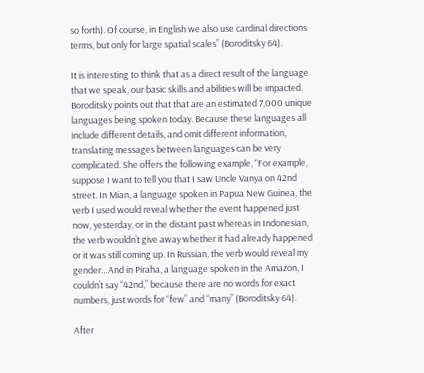so forth). Of course, in English we also use cardinal directions terms, but only for large spatial scales” (Boroditsky 64).

It is interesting to think that as a direct result of the language that we speak, our basic skills and abilities will be impacted. Boroditsky points out that that are an estimated 7,000 unique languages being spoken today. Because these languages all include different details, and omit different information, translating messages between languages can be very complicated. She offers the following example, “For example, suppose I want to tell you that I saw Uncle Vanya on 42nd street. In Mian, a language spoken in Papua New Guinea, the verb I used would reveal whether the event happened just now, yesterday, or in the distant past whereas in Indonesian, the verb wouldn’t give away whether it had already happened or it was still coming up. In Russian, the verb would reveal my gender…And in Piraha, a language spoken in the Amazon, I couldn’t say “42nd,” because there are no words for exact numbers, just words for “few” and “many” (Boroditsky 64).

After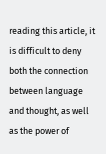reading this article, it is difficult to deny both the connection between language and thought, as well as the power of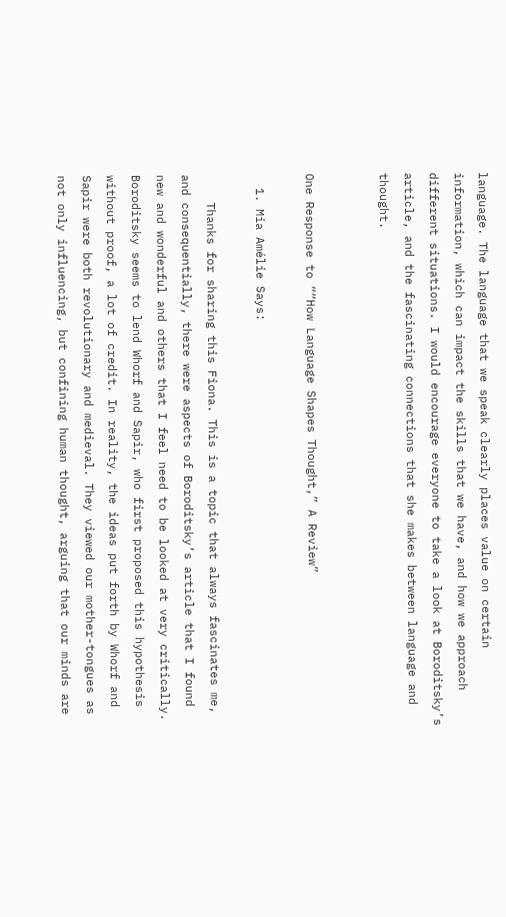language. The language that we speak clearly places value on certain information, which can impact the skills that we have, and how we approach different situations. I would encourage everyone to take a look at Boroditsky’s article, and the fascinating connections that she makes between language and thought.


One Response to ““How Language Shapes Thought,” A Review”

  1. Mia Amélie Says:

    Thanks for sharing this Fiona. This is a topic that always fascinates me, and consequentially, there were aspects of Boroditsky’s article that I found new and wonderful and others that I feel need to be looked at very critically. Boroditsky seems to lend Whorf and Sapir, who first proposed this hypothesis without proof, a lot of credit. In reality, the ideas put forth by Whorf and Sapir were both revolutionary and medieval. They viewed our mother-tongues as not only influencing, but confining human thought, arguing that our minds are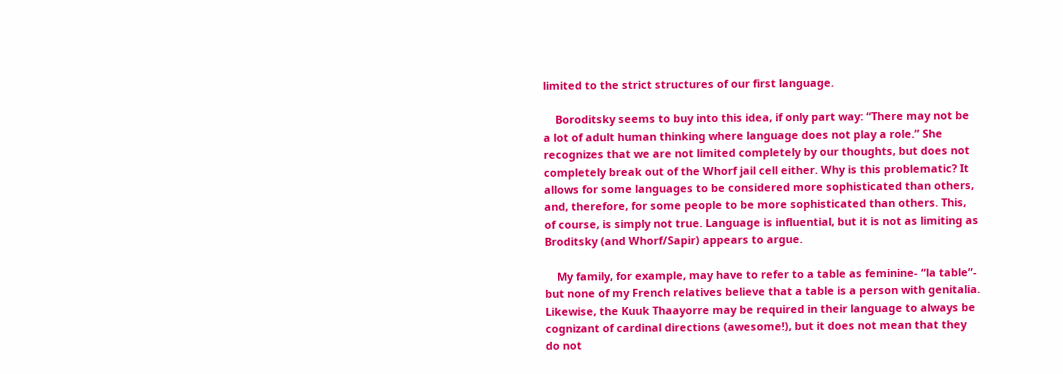limited to the strict structures of our first language.

    Boroditsky seems to buy into this idea, if only part way: “There may not be a lot of adult human thinking where language does not play a role.” She recognizes that we are not limited completely by our thoughts, but does not completely break out of the Whorf jail cell either. Why is this problematic? It allows for some languages to be considered more sophisticated than others, and, therefore, for some people to be more sophisticated than others. This, of course, is simply not true. Language is influential, but it is not as limiting as Broditsky (and Whorf/Sapir) appears to argue.

    My family, for example, may have to refer to a table as feminine- “la table”- but none of my French relatives believe that a table is a person with genitalia. Likewise, the Kuuk Thaayorre may be required in their language to always be cognizant of cardinal directions (awesome!), but it does not mean that they do not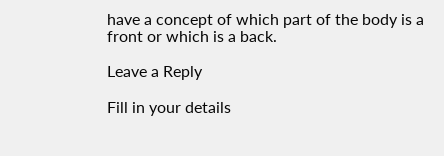have a concept of which part of the body is a front or which is a back.

Leave a Reply

Fill in your details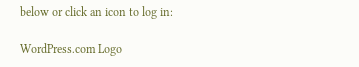below or click an icon to log in:

WordPress.com Logo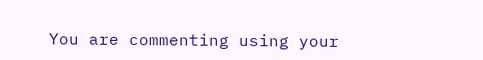You are commenting using your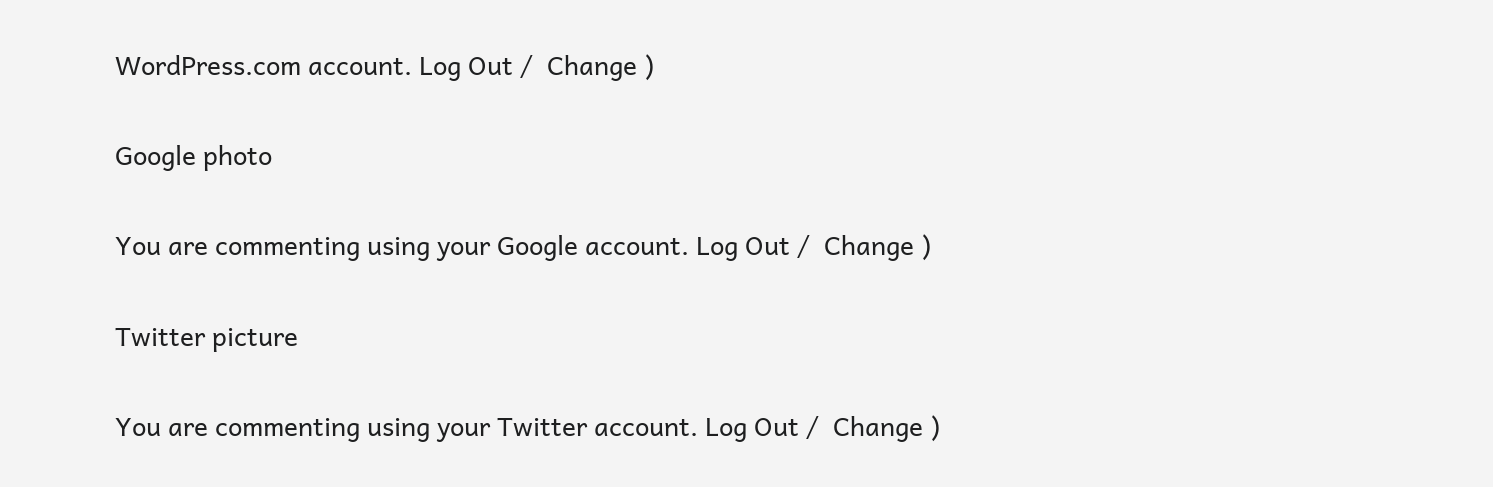WordPress.com account. Log Out /  Change )

Google photo

You are commenting using your Google account. Log Out /  Change )

Twitter picture

You are commenting using your Twitter account. Log Out /  Change )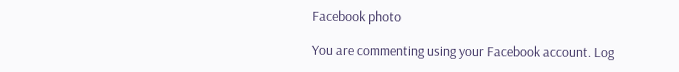Facebook photo

You are commenting using your Facebook account. Log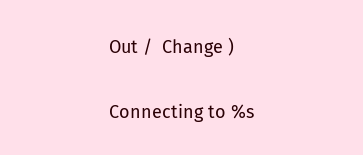Out /  Change )

Connecting to %s